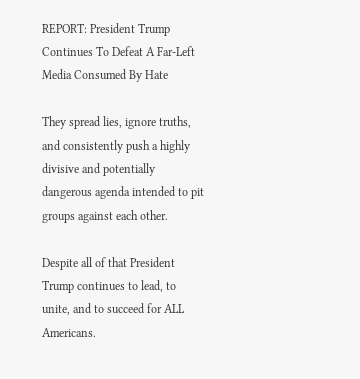REPORT: President Trump Continues To Defeat A Far-Left Media Consumed By Hate

They spread lies, ignore truths, and consistently push a highly divisive and potentially dangerous agenda intended to pit groups against each other.

Despite all of that President Trump continues to lead, to unite, and to succeed for ALL Americans.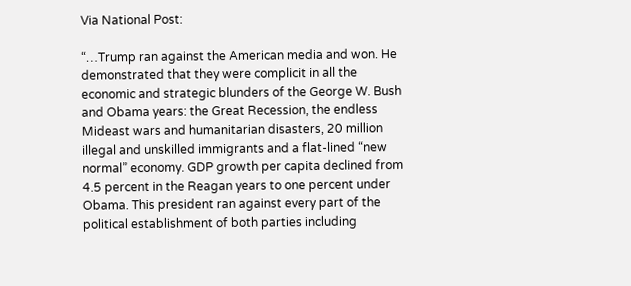Via National Post:

“…Trump ran against the American media and won. He demonstrated that they were complicit in all the economic and strategic blunders of the George W. Bush and Obama years: the Great Recession, the endless Mideast wars and humanitarian disasters, 20 million illegal and unskilled immigrants and a flat-lined “new normal” economy. GDP growth per capita declined from 4.5 percent in the Reagan years to one percent under Obama. This president ran against every part of the political establishment of both parties including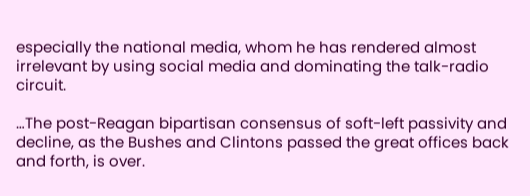especially the national media, whom he has rendered almost irrelevant by using social media and dominating the talk-radio circuit.

…The post-Reagan bipartisan consensus of soft-left passivity and decline, as the Bushes and Clintons passed the great offices back and forth, is over.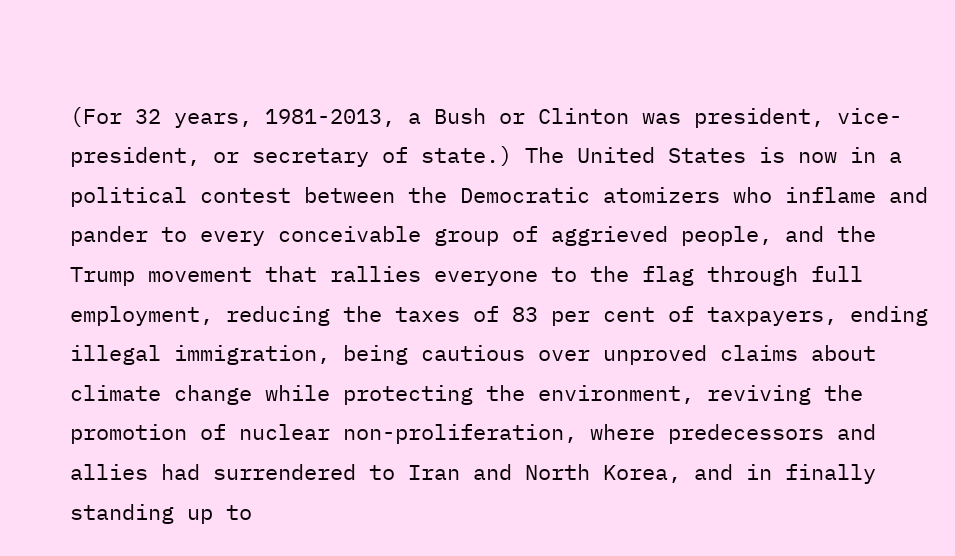(For 32 years, 1981-2013, a Bush or Clinton was president, vice-president, or secretary of state.) The United States is now in a political contest between the Democratic atomizers who inflame and pander to every conceivable group of aggrieved people, and the Trump movement that rallies everyone to the flag through full employment, reducing the taxes of 83 per cent of taxpayers, ending illegal immigration, being cautious over unproved claims about climate change while protecting the environment, reviving the promotion of nuclear non-proliferation, where predecessors and allies had surrendered to Iran and North Korea, and in finally standing up to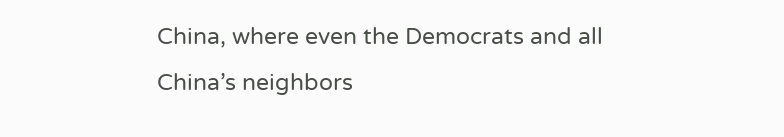China, where even the Democrats and all China’s neighbors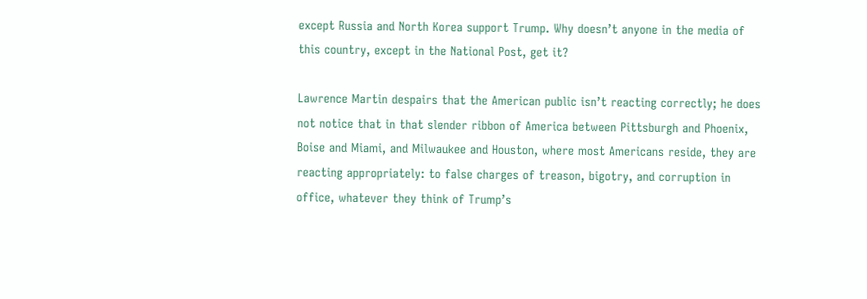except Russia and North Korea support Trump. Why doesn’t anyone in the media of this country, except in the National Post, get it?

Lawrence Martin despairs that the American public isn’t reacting correctly; he does not notice that in that slender ribbon of America between Pittsburgh and Phoenix, Boise and Miami, and Milwaukee and Houston, where most Americans reside, they are reacting appropriately: to false charges of treason, bigotry, and corruption in office, whatever they think of Trump’s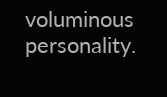voluminous personality.